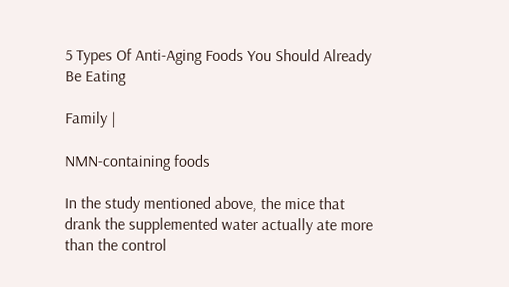5 Types Of Anti-Aging Foods You Should Already Be Eating

Family |

NMN-containing foods

In the study mentioned above, the mice that drank the supplemented water actually ate more than the control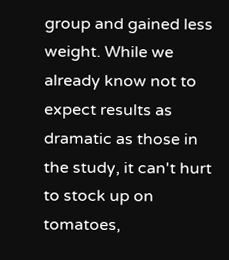group and gained less weight. While we already know not to expect results as dramatic as those in the study, it can't hurt to stock up on tomatoes,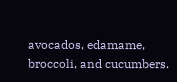avocados, edamame, broccoli, and cucumbers.